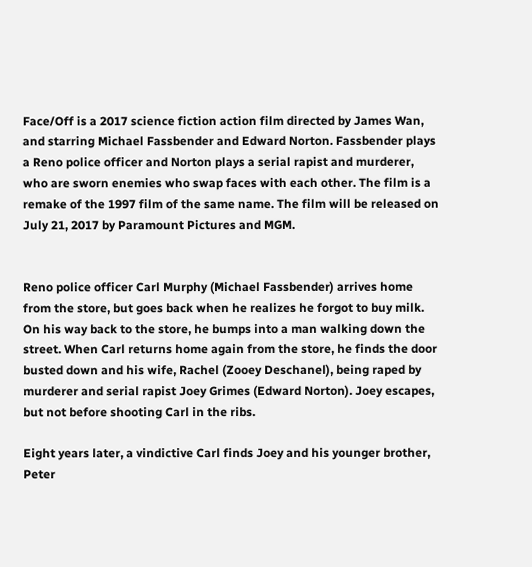Face/Off is a 2017 science fiction action film directed by James Wan, and starring Michael Fassbender and Edward Norton. Fassbender plays a Reno police officer and Norton plays a serial rapist and murderer, who are sworn enemies who swap faces with each other. The film is a remake of the 1997 film of the same name. The film will be released on July 21, 2017 by Paramount Pictures and MGM.


Reno police officer Carl Murphy (Michael Fassbender) arrives home from the store, but goes back when he realizes he forgot to buy milk. On his way back to the store, he bumps into a man walking down the street. When Carl returns home again from the store, he finds the door busted down and his wife, Rachel (Zooey Deschanel), being raped by murderer and serial rapist Joey Grimes (Edward Norton). Joey escapes, but not before shooting Carl in the ribs.

Eight years later, a vindictive Carl finds Joey and his younger brother, Peter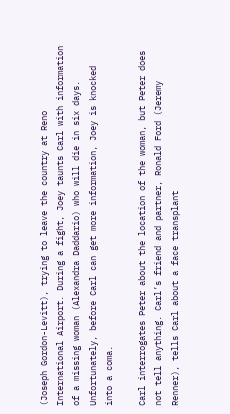(Joseph Gordon-Levitt), trying to leave the country at Reno International Airport. During a fight, Joey taunts Carl with information of a missing woman (Alexandra Daddario) who will die in six days. Unfortunately, before Carl can get more information, Joey is knocked into a coma.

Carl interrogates Peter about the location of the woman, but Peter does not tell anything. Carl’s friend and partner, Ronald Ford (Jeremy Renner), tells Carl about a face transplant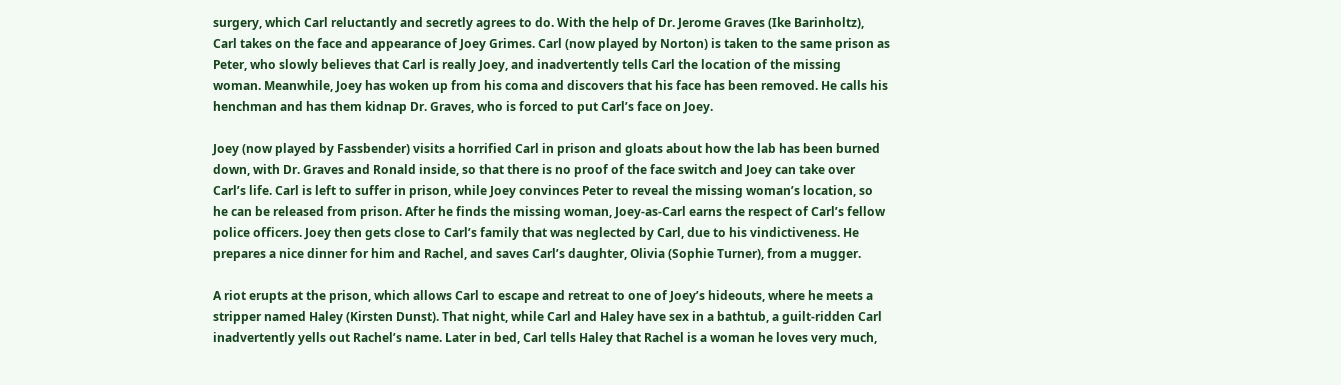surgery, which Carl reluctantly and secretly agrees to do. With the help of Dr. Jerome Graves (Ike Barinholtz), Carl takes on the face and appearance of Joey Grimes. Carl (now played by Norton) is taken to the same prison as Peter, who slowly believes that Carl is really Joey, and inadvertently tells Carl the location of the missing woman. Meanwhile, Joey has woken up from his coma and discovers that his face has been removed. He calls his henchman and has them kidnap Dr. Graves, who is forced to put Carl’s face on Joey.

Joey (now played by Fassbender) visits a horrified Carl in prison and gloats about how the lab has been burned down, with Dr. Graves and Ronald inside, so that there is no proof of the face switch and Joey can take over Carl’s life. Carl is left to suffer in prison, while Joey convinces Peter to reveal the missing woman’s location, so he can be released from prison. After he finds the missing woman, Joey-as-Carl earns the respect of Carl’s fellow police officers. Joey then gets close to Carl’s family that was neglected by Carl, due to his vindictiveness. He prepares a nice dinner for him and Rachel, and saves Carl’s daughter, Olivia (Sophie Turner), from a mugger.

A riot erupts at the prison, which allows Carl to escape and retreat to one of Joey’s hideouts, where he meets a stripper named Haley (Kirsten Dunst). That night, while Carl and Haley have sex in a bathtub, a guilt-ridden Carl inadvertently yells out Rachel’s name. Later in bed, Carl tells Haley that Rachel is a woman he loves very much,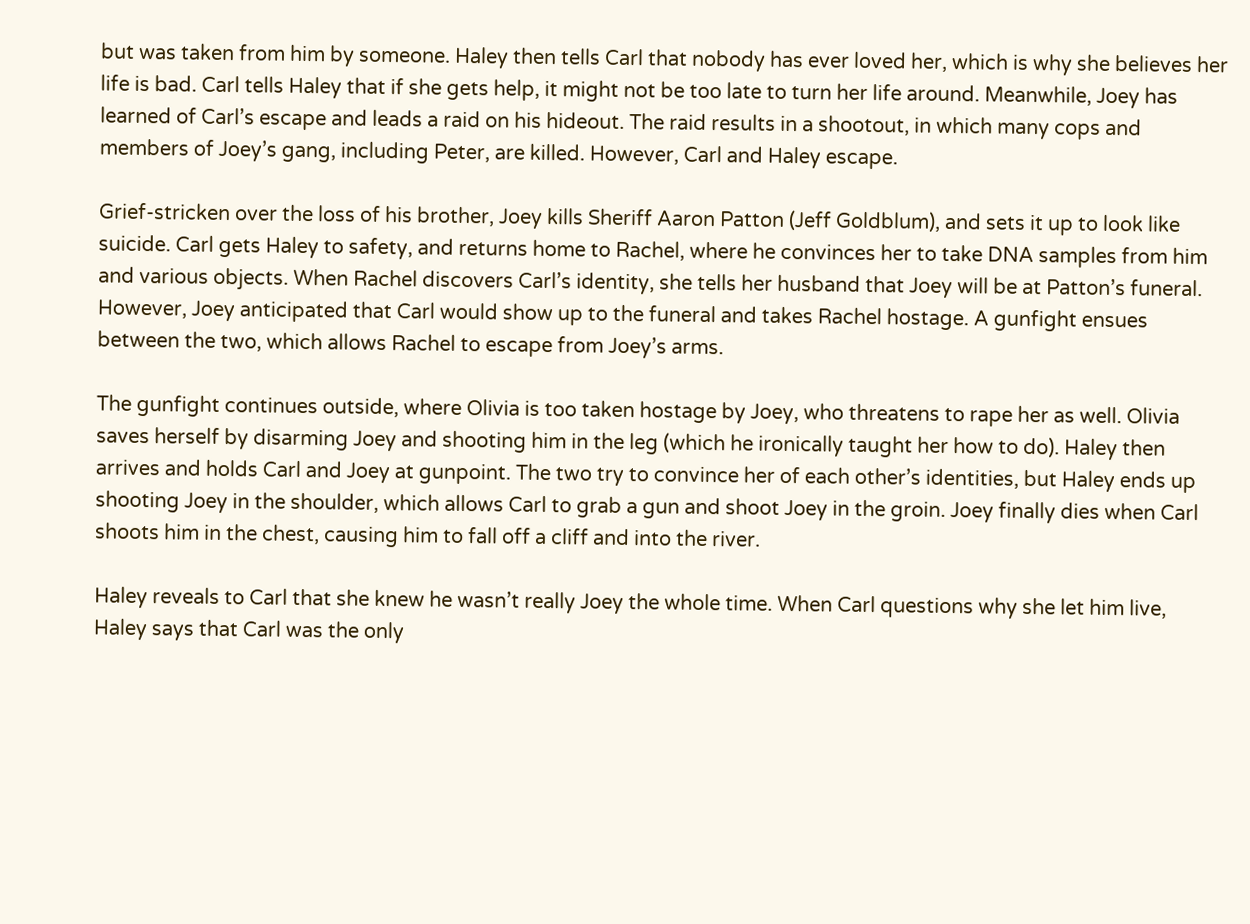but was taken from him by someone. Haley then tells Carl that nobody has ever loved her, which is why she believes her life is bad. Carl tells Haley that if she gets help, it might not be too late to turn her life around. Meanwhile, Joey has learned of Carl’s escape and leads a raid on his hideout. The raid results in a shootout, in which many cops and members of Joey’s gang, including Peter, are killed. However, Carl and Haley escape.

Grief-stricken over the loss of his brother, Joey kills Sheriff Aaron Patton (Jeff Goldblum), and sets it up to look like suicide. Carl gets Haley to safety, and returns home to Rachel, where he convinces her to take DNA samples from him and various objects. When Rachel discovers Carl’s identity, she tells her husband that Joey will be at Patton’s funeral. However, Joey anticipated that Carl would show up to the funeral and takes Rachel hostage. A gunfight ensues between the two, which allows Rachel to escape from Joey’s arms.

The gunfight continues outside, where Olivia is too taken hostage by Joey, who threatens to rape her as well. Olivia saves herself by disarming Joey and shooting him in the leg (which he ironically taught her how to do). Haley then arrives and holds Carl and Joey at gunpoint. The two try to convince her of each other’s identities, but Haley ends up shooting Joey in the shoulder, which allows Carl to grab a gun and shoot Joey in the groin. Joey finally dies when Carl shoots him in the chest, causing him to fall off a cliff and into the river.

Haley reveals to Carl that she knew he wasn’t really Joey the whole time. When Carl questions why she let him live, Haley says that Carl was the only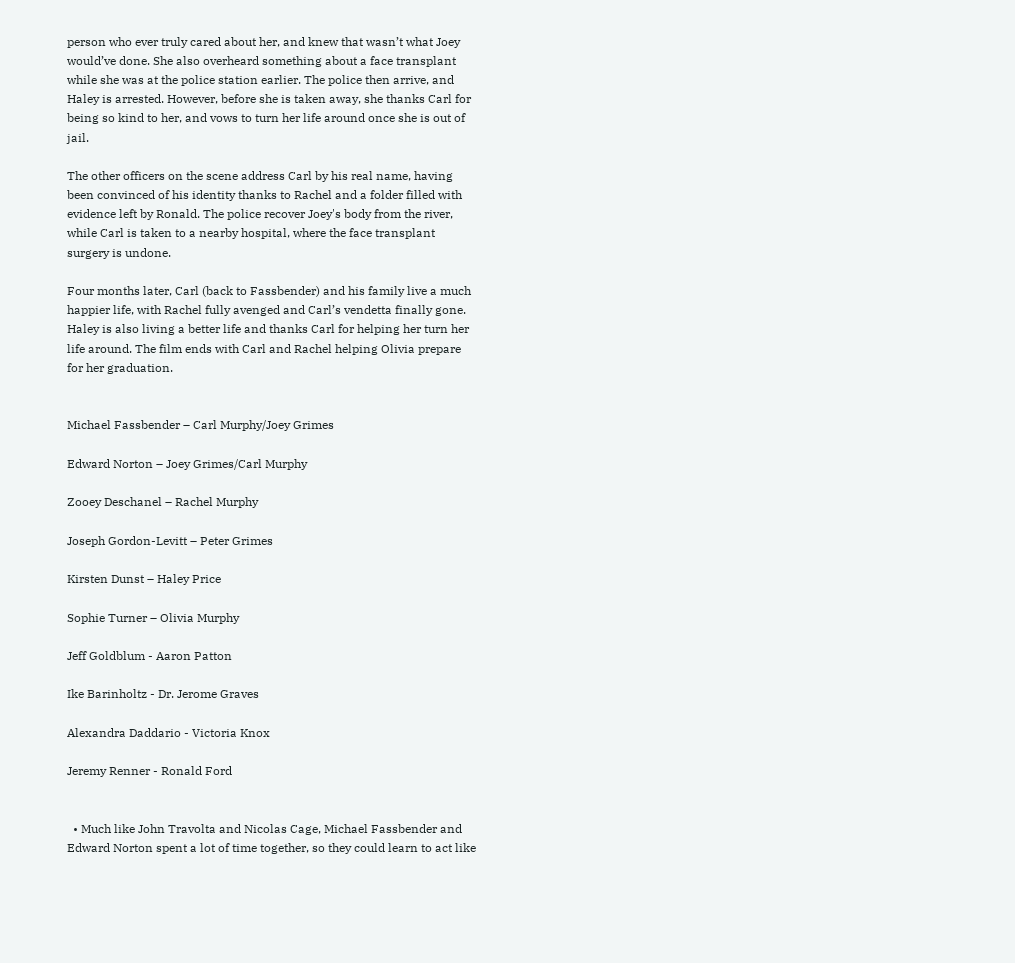person who ever truly cared about her, and knew that wasn’t what Joey would’ve done. She also overheard something about a face transplant while she was at the police station earlier. The police then arrive, and Haley is arrested. However, before she is taken away, she thanks Carl for being so kind to her, and vows to turn her life around once she is out of jail.

The other officers on the scene address Carl by his real name, having been convinced of his identity thanks to Rachel and a folder filled with evidence left by Ronald. The police recover Joey's body from the river, while Carl is taken to a nearby hospital, where the face transplant surgery is undone.

Four months later, Carl (back to Fassbender) and his family live a much happier life, with Rachel fully avenged and Carl’s vendetta finally gone. Haley is also living a better life and thanks Carl for helping her turn her life around. The film ends with Carl and Rachel helping Olivia prepare for her graduation.


Michael Fassbender – Carl Murphy/Joey Grimes

Edward Norton – Joey Grimes/Carl Murphy

Zooey Deschanel – Rachel Murphy

Joseph Gordon-Levitt – Peter Grimes

Kirsten Dunst – Haley Price

Sophie Turner – Olivia Murphy

Jeff Goldblum - Aaron Patton

Ike Barinholtz - Dr. Jerome Graves

Alexandra Daddario - Victoria Knox

Jeremy Renner - Ronald Ford


  • Much like John Travolta and Nicolas Cage, Michael Fassbender and Edward Norton spent a lot of time together, so they could learn to act like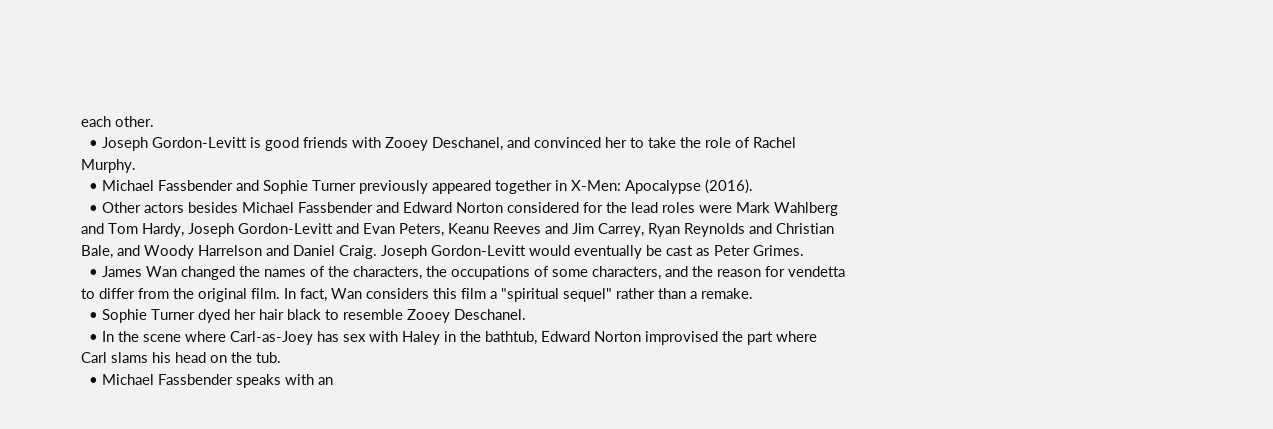each other.
  • Joseph Gordon-Levitt is good friends with Zooey Deschanel, and convinced her to take the role of Rachel Murphy.
  • Michael Fassbender and Sophie Turner previously appeared together in X-Men: Apocalypse (2016).
  • Other actors besides Michael Fassbender and Edward Norton considered for the lead roles were Mark Wahlberg and Tom Hardy, Joseph Gordon-Levitt and Evan Peters, Keanu Reeves and Jim Carrey, Ryan Reynolds and Christian Bale, and Woody Harrelson and Daniel Craig. Joseph Gordon-Levitt would eventually be cast as Peter Grimes.
  • James Wan changed the names of the characters, the occupations of some characters, and the reason for vendetta to differ from the original film. In fact, Wan considers this film a "spiritual sequel" rather than a remake.
  • Sophie Turner dyed her hair black to resemble Zooey Deschanel.
  • In the scene where Carl-as-Joey has sex with Haley in the bathtub, Edward Norton improvised the part where Carl slams his head on the tub.
  • Michael Fassbender speaks with an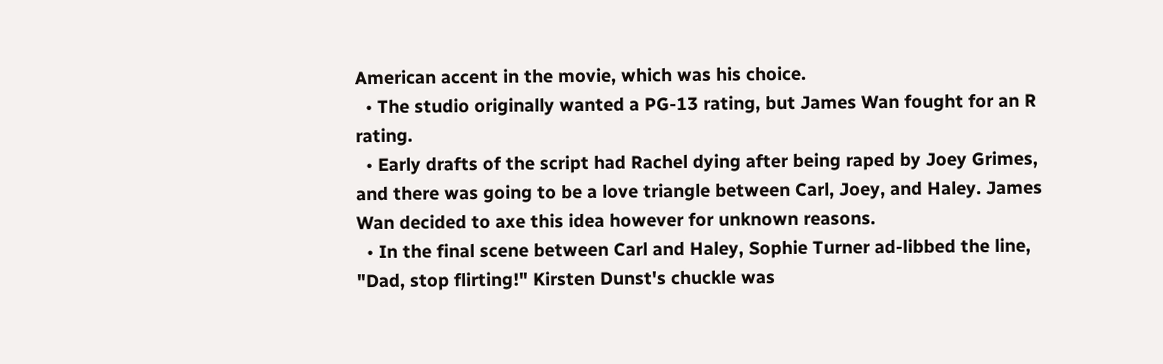American accent in the movie, which was his choice.
  • The studio originally wanted a PG-13 rating, but James Wan fought for an R rating.
  • Early drafts of the script had Rachel dying after being raped by Joey Grimes, and there was going to be a love triangle between Carl, Joey, and Haley. James Wan decided to axe this idea however for unknown reasons.
  • In the final scene between Carl and Haley, Sophie Turner ad-libbed the line, "Dad, stop flirting!" Kirsten Dunst's chuckle was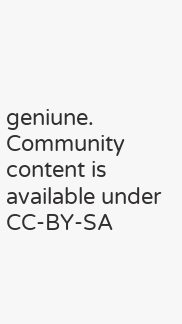geniune.
Community content is available under CC-BY-SA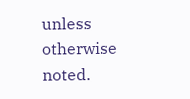unless otherwise noted.